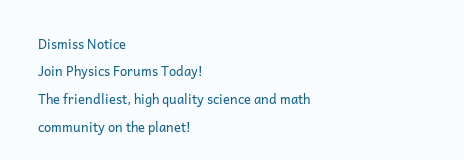Dismiss Notice
Join Physics Forums Today!
The friendliest, high quality science and math community on the planet!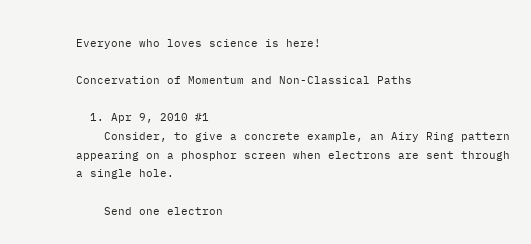Everyone who loves science is here!

Concervation of Momentum and Non-Classical Paths

  1. Apr 9, 2010 #1
    Consider, to give a concrete example, an Airy Ring pattern appearing on a phosphor screen when electrons are sent through a single hole.

    Send one electron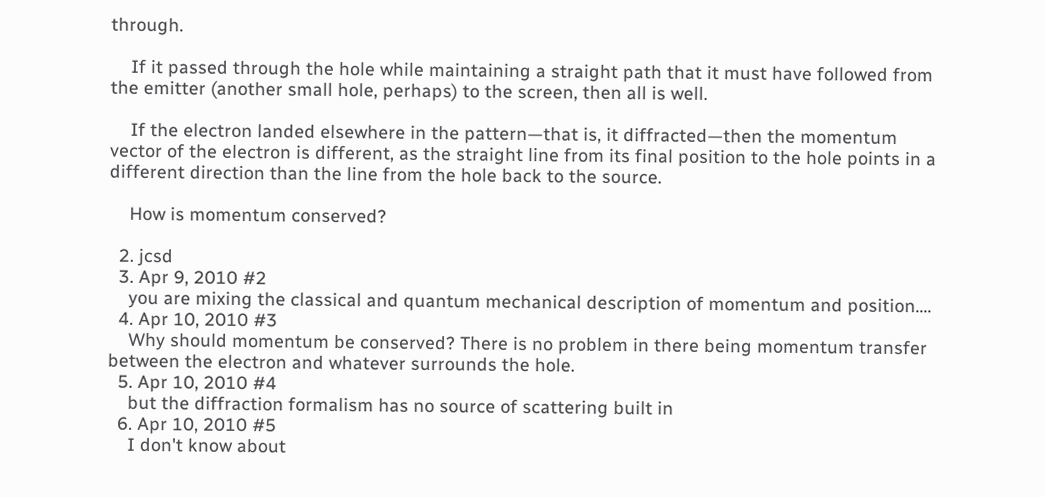through.

    If it passed through the hole while maintaining a straight path that it must have followed from the emitter (another small hole, perhaps) to the screen, then all is well.

    If the electron landed elsewhere in the pattern—that is, it diffracted—then the momentum vector of the electron is different, as the straight line from its final position to the hole points in a different direction than the line from the hole back to the source.

    How is momentum conserved?

  2. jcsd
  3. Apr 9, 2010 #2
    you are mixing the classical and quantum mechanical description of momentum and position....
  4. Apr 10, 2010 #3
    Why should momentum be conserved? There is no problem in there being momentum transfer between the electron and whatever surrounds the hole.
  5. Apr 10, 2010 #4
    but the diffraction formalism has no source of scattering built in
  6. Apr 10, 2010 #5
    I don't know about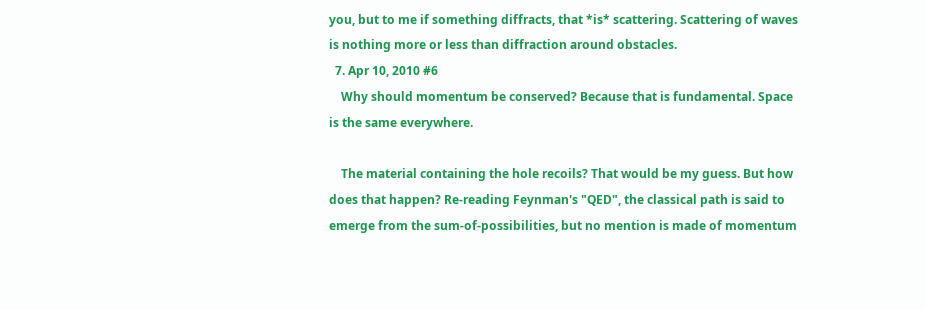you, but to me if something diffracts, that *is* scattering. Scattering of waves is nothing more or less than diffraction around obstacles.
  7. Apr 10, 2010 #6
    Why should momentum be conserved? Because that is fundamental. Space is the same everywhere.

    The material containing the hole recoils? That would be my guess. But how does that happen? Re-reading Feynman's "QED", the classical path is said to emerge from the sum-of-possibilities, but no mention is made of momentum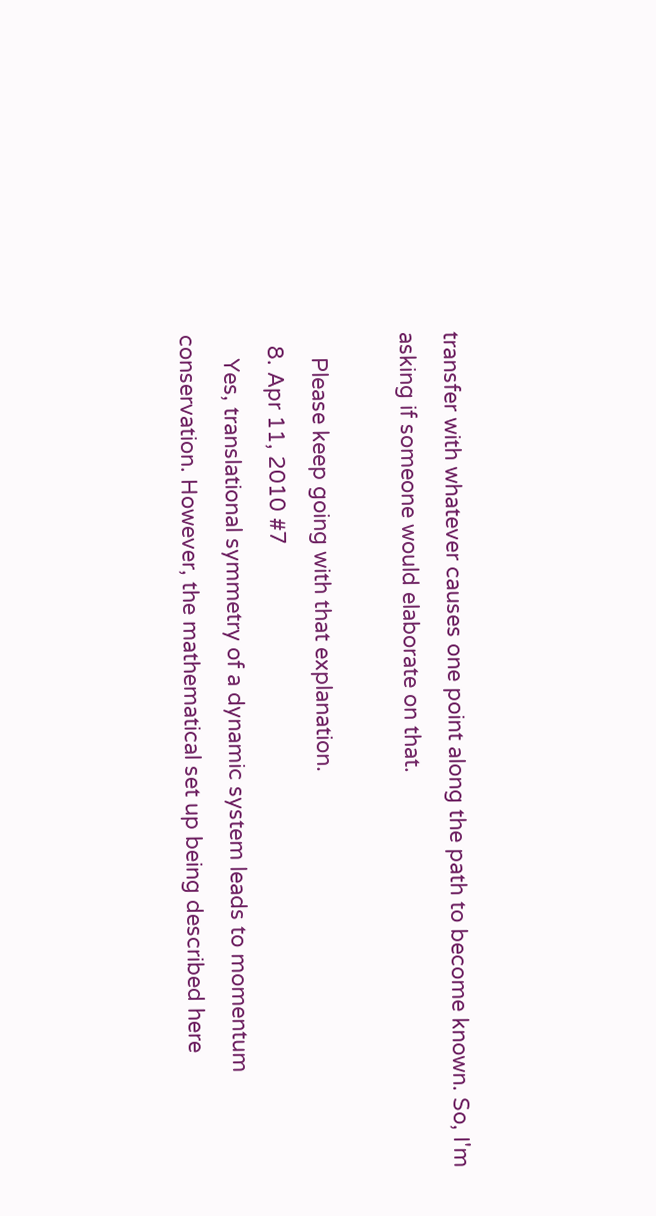transfer with whatever causes one point along the path to become known. So, I'm asking if someone would elaborate on that.

    Please keep going with that explanation.
  8. Apr 11, 2010 #7
    Yes, translational symmetry of a dynamic system leads to momentum conservation. However, the mathematical set up being described here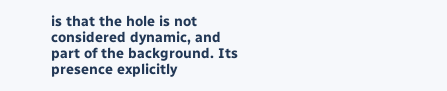is that the hole is not considered dynamic, and part of the background. Its presence explicitly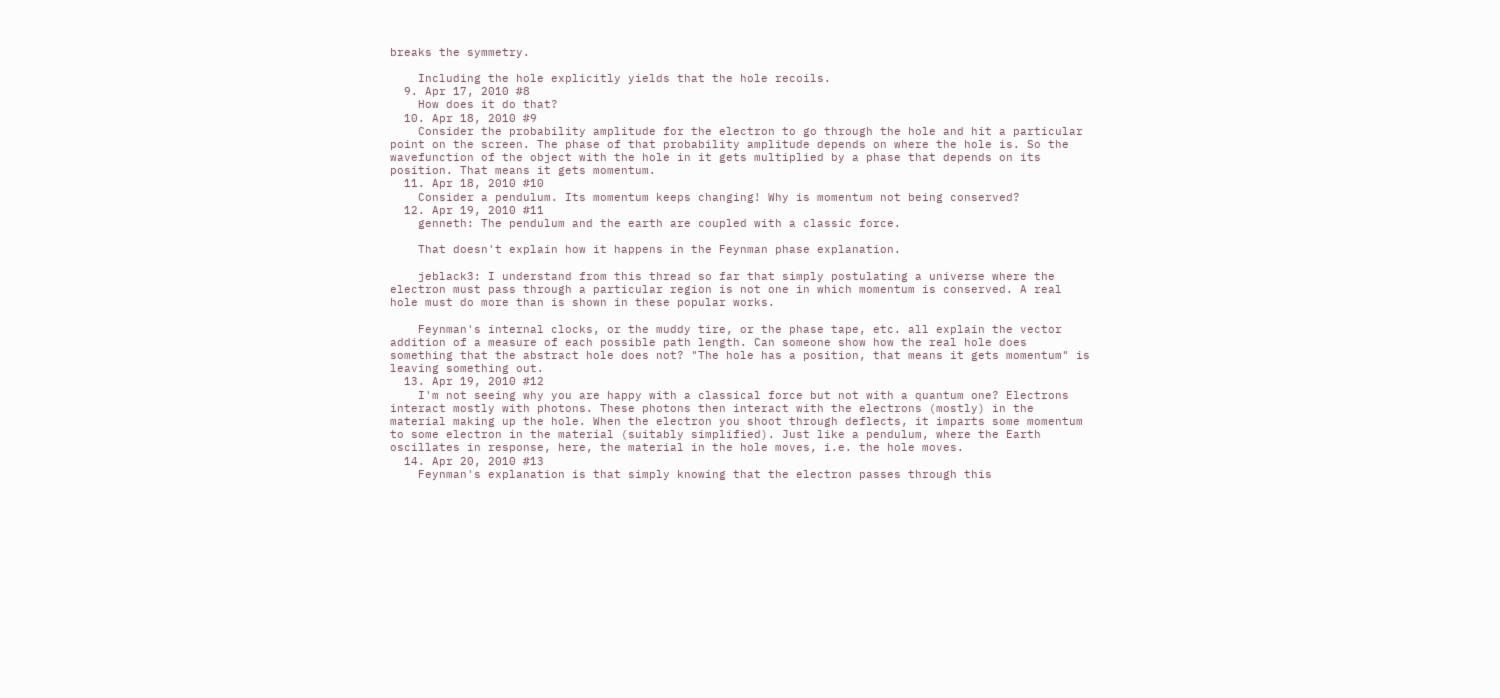breaks the symmetry.

    Including the hole explicitly yields that the hole recoils.
  9. Apr 17, 2010 #8
    How does it do that?
  10. Apr 18, 2010 #9
    Consider the probability amplitude for the electron to go through the hole and hit a particular point on the screen. The phase of that probability amplitude depends on where the hole is. So the wavefunction of the object with the hole in it gets multiplied by a phase that depends on its position. That means it gets momentum.
  11. Apr 18, 2010 #10
    Consider a pendulum. Its momentum keeps changing! Why is momentum not being conserved?
  12. Apr 19, 2010 #11
    genneth: The pendulum and the earth are coupled with a classic force.

    That doesn't explain how it happens in the Feynman phase explanation.

    jeblack3: I understand from this thread so far that simply postulating a universe where the electron must pass through a particular region is not one in which momentum is conserved. A real hole must do more than is shown in these popular works.

    Feynman's internal clocks, or the muddy tire, or the phase tape, etc. all explain the vector addition of a measure of each possible path length. Can someone show how the real hole does something that the abstract hole does not? "The hole has a position, that means it gets momentum" is leaving something out.
  13. Apr 19, 2010 #12
    I'm not seeing why you are happy with a classical force but not with a quantum one? Electrons interact mostly with photons. These photons then interact with the electrons (mostly) in the material making up the hole. When the electron you shoot through deflects, it imparts some momentum to some electron in the material (suitably simplified). Just like a pendulum, where the Earth oscillates in response, here, the material in the hole moves, i.e. the hole moves.
  14. Apr 20, 2010 #13
    Feynman's explanation is that simply knowing that the electron passes through this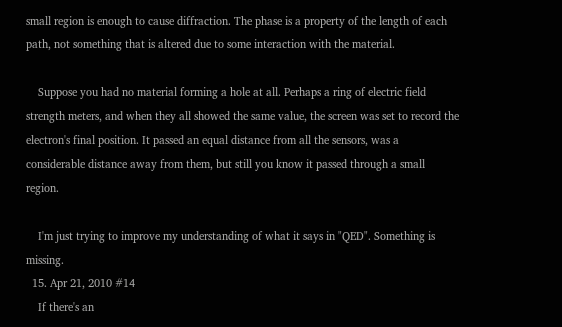small region is enough to cause diffraction. The phase is a property of the length of each path, not something that is altered due to some interaction with the material.

    Suppose you had no material forming a hole at all. Perhaps a ring of electric field strength meters, and when they all showed the same value, the screen was set to record the electron's final position. It passed an equal distance from all the sensors, was a considerable distance away from them, but still you know it passed through a small region.

    I'm just trying to improve my understanding of what it says in "QED". Something is missing.
  15. Apr 21, 2010 #14
    If there's an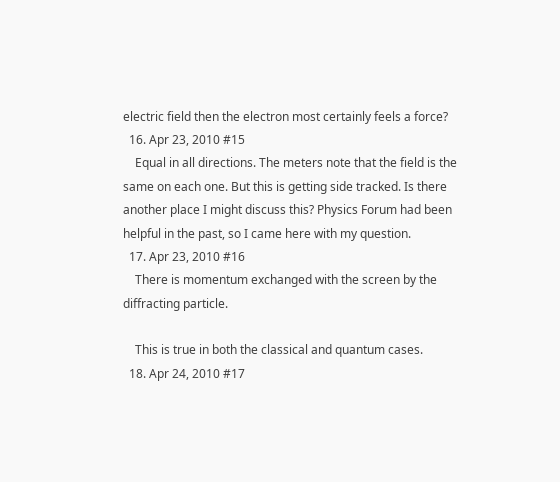electric field then the electron most certainly feels a force?
  16. Apr 23, 2010 #15
    Equal in all directions. The meters note that the field is the same on each one. But this is getting side tracked. Is there another place I might discuss this? Physics Forum had been helpful in the past, so I came here with my question.
  17. Apr 23, 2010 #16
    There is momentum exchanged with the screen by the diffracting particle.

    This is true in both the classical and quantum cases.
  18. Apr 24, 2010 #17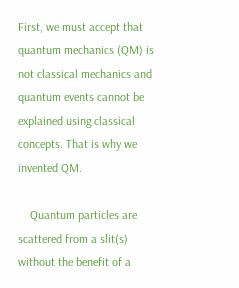First, we must accept that quantum mechanics (QM) is not classical mechanics and quantum events cannot be explained using classical concepts. That is why we invented QM.

    Quantum particles are scattered from a slit(s) without the benefit of a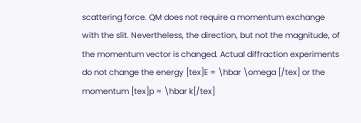scattering force. QM does not require a momentum exchange with the slit. Nevertheless, the direction, but not the magnitude, of the momentum vector is changed. Actual diffraction experiments do not change the energy [tex]E = \hbar \omega [/tex] or the momentum [tex]p = \hbar k[/tex]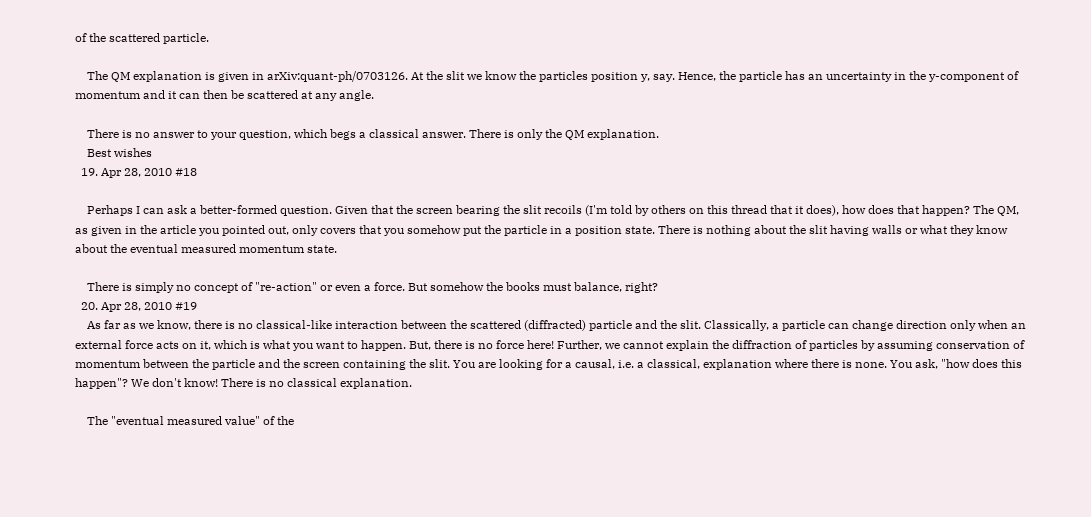of the scattered particle.

    The QM explanation is given in arXiv:quant-ph/0703126. At the slit we know the particles position y, say. Hence, the particle has an uncertainty in the y-component of momentum and it can then be scattered at any angle.

    There is no answer to your question, which begs a classical answer. There is only the QM explanation.
    Best wishes
  19. Apr 28, 2010 #18

    Perhaps I can ask a better-formed question. Given that the screen bearing the slit recoils (I'm told by others on this thread that it does), how does that happen? The QM, as given in the article you pointed out, only covers that you somehow put the particle in a position state. There is nothing about the slit having walls or what they know about the eventual measured momentum state.

    There is simply no concept of "re-action" or even a force. But somehow the books must balance, right?
  20. Apr 28, 2010 #19
    As far as we know, there is no classical-like interaction between the scattered (diffracted) particle and the slit. Classically, a particle can change direction only when an external force acts on it, which is what you want to happen. But, there is no force here! Further, we cannot explain the diffraction of particles by assuming conservation of momentum between the particle and the screen containing the slit. You are looking for a causal, i.e. a classical, explanation where there is none. You ask, "how does this happen"? We don't know! There is no classical explanation.

    The "eventual measured value" of the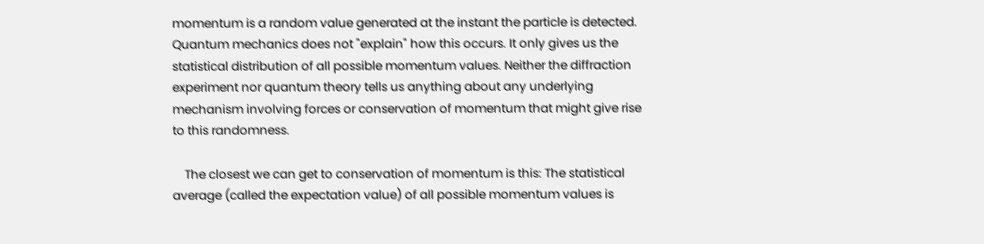momentum is a random value generated at the instant the particle is detected. Quantum mechanics does not "explain" how this occurs. It only gives us the statistical distribution of all possible momentum values. Neither the diffraction experiment nor quantum theory tells us anything about any underlying mechanism involving forces or conservation of momentum that might give rise to this randomness.

    The closest we can get to conservation of momentum is this: The statistical average (called the expectation value) of all possible momentum values is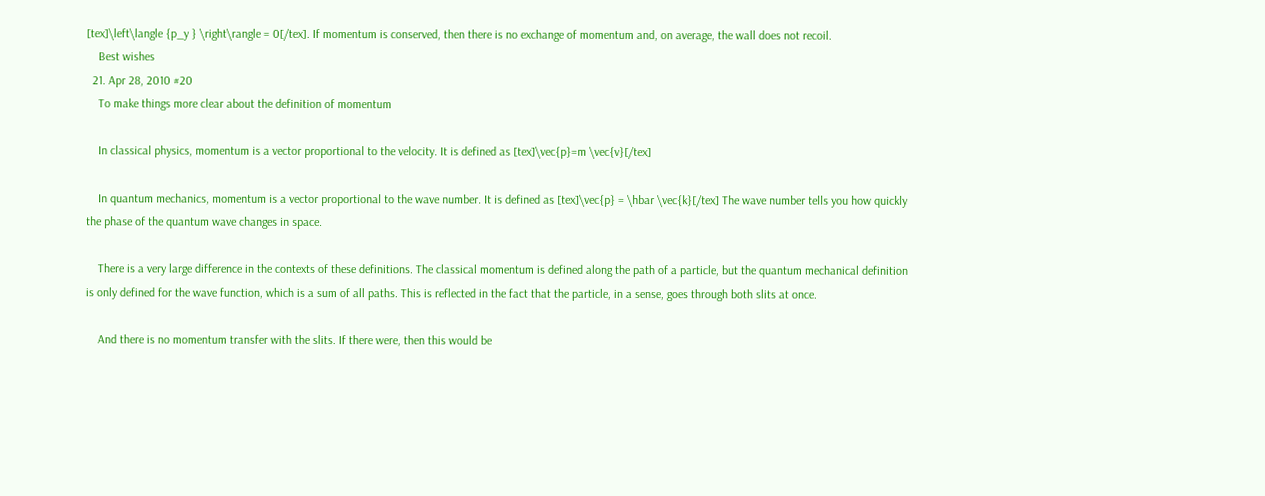[tex]\left\langle {p_y } \right\rangle = 0[/tex]. If momentum is conserved, then there is no exchange of momentum and, on average, the wall does not recoil.
    Best wishes
  21. Apr 28, 2010 #20
    To make things more clear about the definition of momentum

    In classical physics, momentum is a vector proportional to the velocity. It is defined as [tex]\vec{p}=m \vec{v}[/tex]

    In quantum mechanics, momentum is a vector proportional to the wave number. It is defined as [tex]\vec{p} = \hbar \vec{k}[/tex] The wave number tells you how quickly the phase of the quantum wave changes in space.

    There is a very large difference in the contexts of these definitions. The classical momentum is defined along the path of a particle, but the quantum mechanical definition is only defined for the wave function, which is a sum of all paths. This is reflected in the fact that the particle, in a sense, goes through both slits at once.

    And there is no momentum transfer with the slits. If there were, then this would be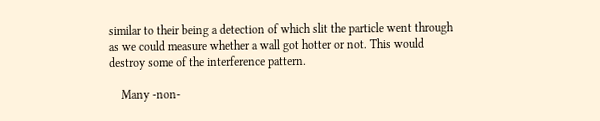similar to their being a detection of which slit the particle went through as we could measure whether a wall got hotter or not. This would destroy some of the interference pattern.

    Many -non-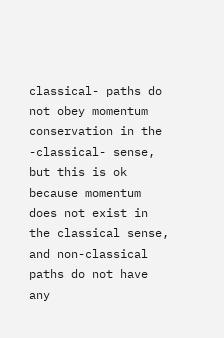classical- paths do not obey momentum conservation in the -classical- sense, but this is ok because momentum does not exist in the classical sense, and non-classical paths do not have any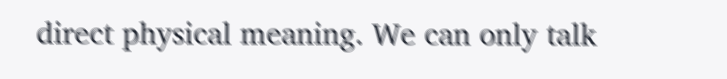direct physical meaning. We can only talk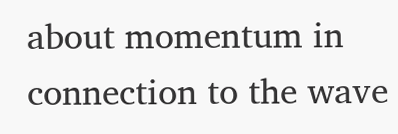about momentum in connection to the wave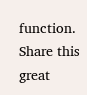function.
Share this great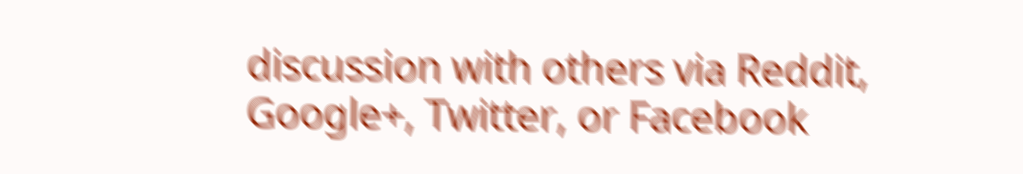discussion with others via Reddit, Google+, Twitter, or Facebook